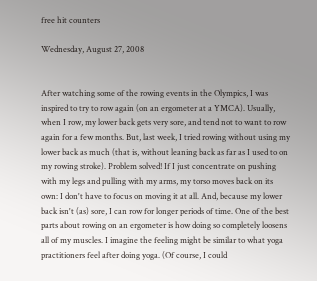free hit counters

Wednesday, August 27, 2008


After watching some of the rowing events in the Olympics, I was inspired to try to row again (on an ergometer at a YMCA). Usually, when I row, my lower back gets very sore, and tend not to want to row again for a few months. But, last week, I tried rowing without using my lower back as much (that is, without leaning back as far as I used to on my rowing stroke). Problem solved! If I just concentrate on pushing with my legs and pulling with my arms, my torso moves back on its own: I don't have to focus on moving it at all. And, because my lower back isn't (as) sore, I can row for longer periods of time. One of the best parts about rowing on an ergometer is how doing so completely loosens all of my muscles. I imagine the feeling might be similar to what yoga practitioners feel after doing yoga. (Of course, I could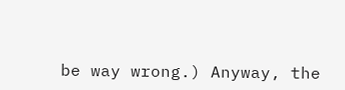be way wrong.) Anyway, the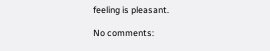feeling is pleasant.

No comments: